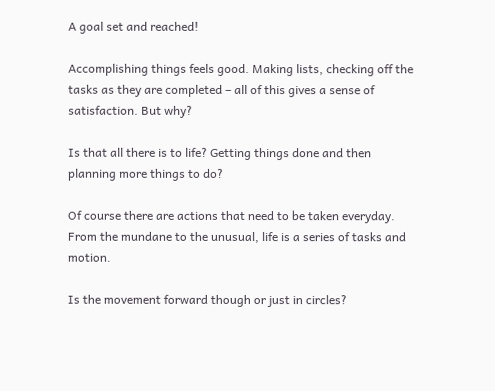A goal set and reached!

Accomplishing things feels good. Making lists, checking off the tasks as they are completed – all of this gives a sense of satisfaction. But why?

Is that all there is to life? Getting things done and then planning more things to do?

Of course there are actions that need to be taken everyday. From the mundane to the unusual, life is a series of tasks and motion.

Is the movement forward though or just in circles?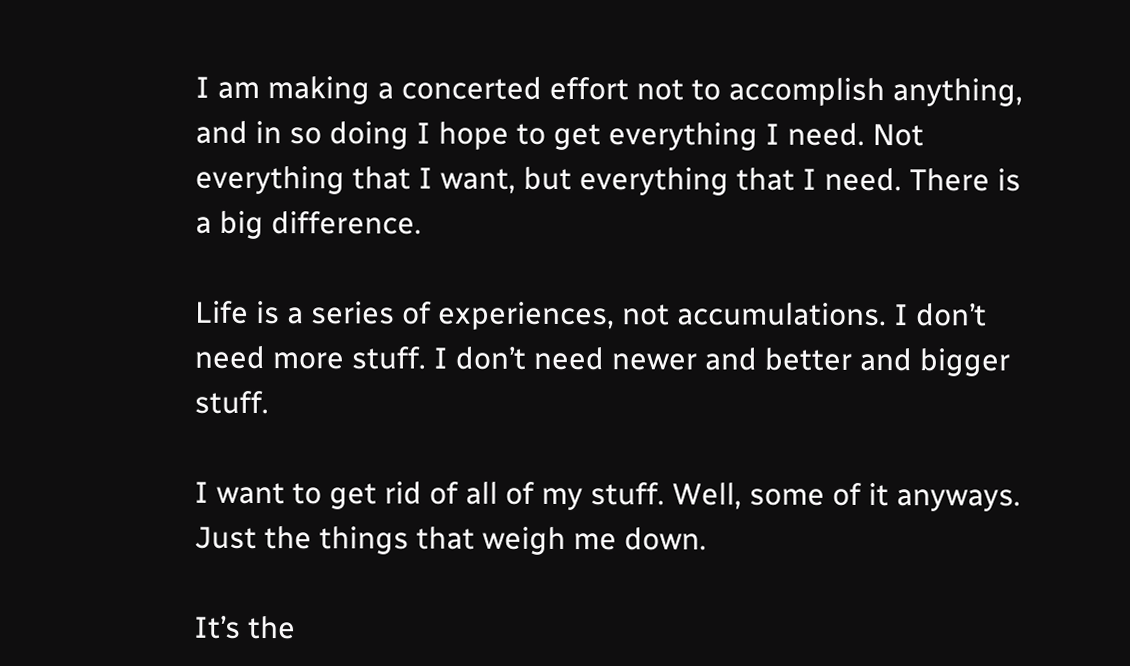I am making a concerted effort not to accomplish anything, and in so doing I hope to get everything I need. Not everything that I want, but everything that I need. There is a big difference.

Life is a series of experiences, not accumulations. I don’t need more stuff. I don’t need newer and better and bigger stuff.

I want to get rid of all of my stuff. Well, some of it anyways. Just the things that weigh me down.

It’s the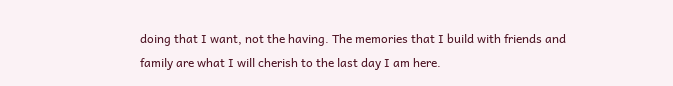doing that I want, not the having. The memories that I build with friends and family are what I will cherish to the last day I am here.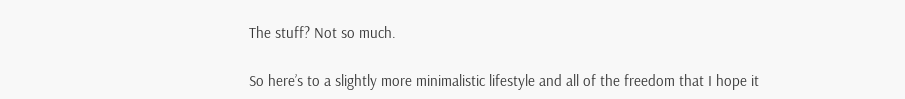The stuff? Not so much.

So here’s to a slightly more minimalistic lifestyle and all of the freedom that I hope it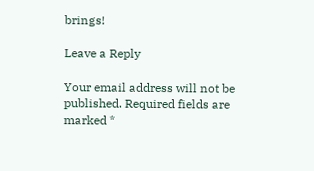brings!

Leave a Reply

Your email address will not be published. Required fields are marked *